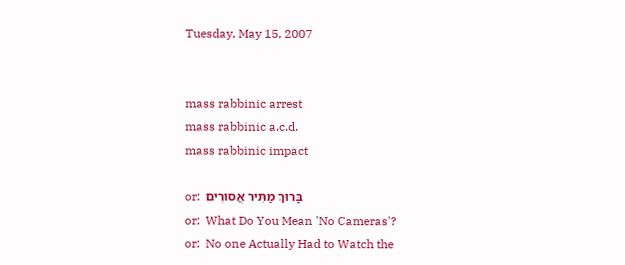Tuesday, May 15, 2007


mass rabbinic arrest
mass rabbinic a.c.d.
mass rabbinic impact

or:  בָּרוּךְ מַתִּיר אֲסוּרִים
or:  What Do You Mean 'No Cameras'?
or:  No one Actually Had to Watch the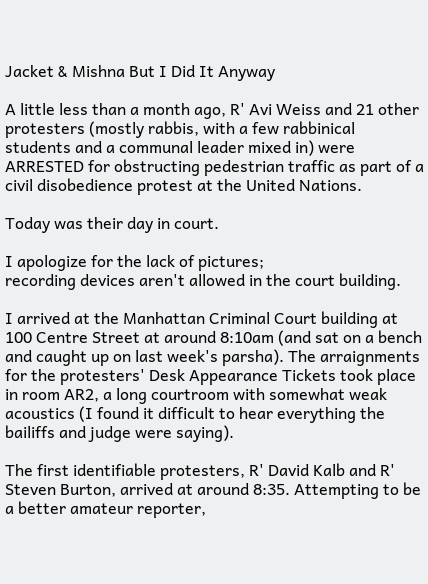Jacket & Mishna But I Did It Anyway

A little less than a month ago, R' Avi Weiss and 21 other protesters (mostly rabbis, with a few rabbinical students and a communal leader mixed in) were ARRESTED for obstructing pedestrian traffic as part of a civil disobedience protest at the United Nations.

Today was their day in court.

I apologize for the lack of pictures;
recording devices aren't allowed in the court building.

I arrived at the Manhattan Criminal Court building at 100 Centre Street at around 8:10am (and sat on a bench and caught up on last week's parsha). The arraignments for the protesters' Desk Appearance Tickets took place in room AR2, a long courtroom with somewhat weak acoustics (I found it difficult to hear everything the bailiffs and judge were saying).

The first identifiable protesters, R' David Kalb and R' Steven Burton, arrived at around 8:35. Attempting to be a better amateur reporter,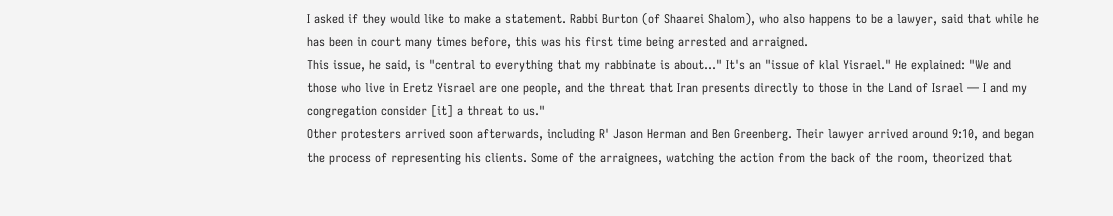I asked if they would like to make a statement. Rabbi Burton (of Shaarei Shalom), who also happens to be a lawyer, said that while he has been in court many times before, this was his first time being arrested and arraigned.
This issue, he said, is "central to everything that my rabbinate is about..." It's an "issue of klal Yisrael." He explained: "We and those who live in Eretz Yisrael are one people, and the threat that Iran presents directly to those in the Land of Israel — I and my congregation consider [it] a threat to us."
Other protesters arrived soon afterwards, including R' Jason Herman and Ben Greenberg. Their lawyer arrived around 9:10, and began the process of representing his clients. Some of the arraignees, watching the action from the back of the room, theorized that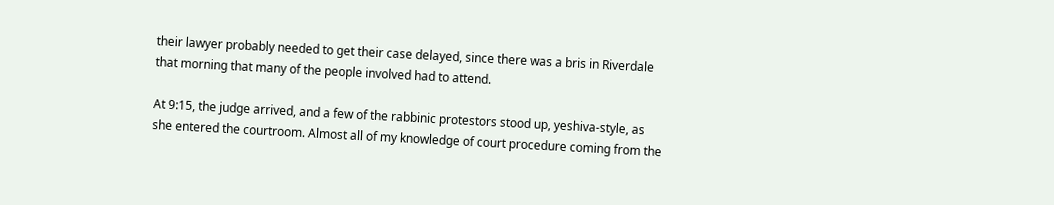their lawyer probably needed to get their case delayed, since there was a bris in Riverdale that morning that many of the people involved had to attend.

At 9:15, the judge arrived, and a few of the rabbinic protestors stood up, yeshiva-style, as she entered the courtroom. Almost all of my knowledge of court procedure coming from the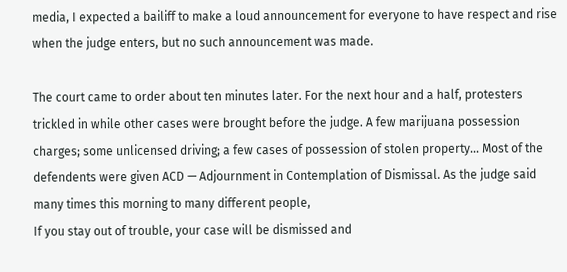media, I expected a bailiff to make a loud announcement for everyone to have respect and rise when the judge enters, but no such announcement was made.

The court came to order about ten minutes later. For the next hour and a half, protesters trickled in while other cases were brought before the judge. A few marijuana possession charges; some unlicensed driving; a few cases of possession of stolen property... Most of the defendents were given ACD — Adjournment in Contemplation of Dismissal. As the judge said many times this morning to many different people,
If you stay out of trouble, your case will be dismissed and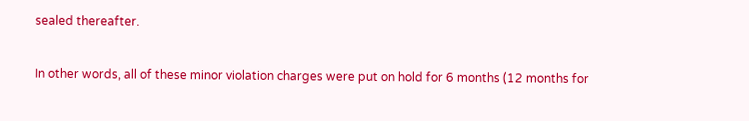sealed thereafter.

In other words, all of these minor violation charges were put on hold for 6 months (12 months for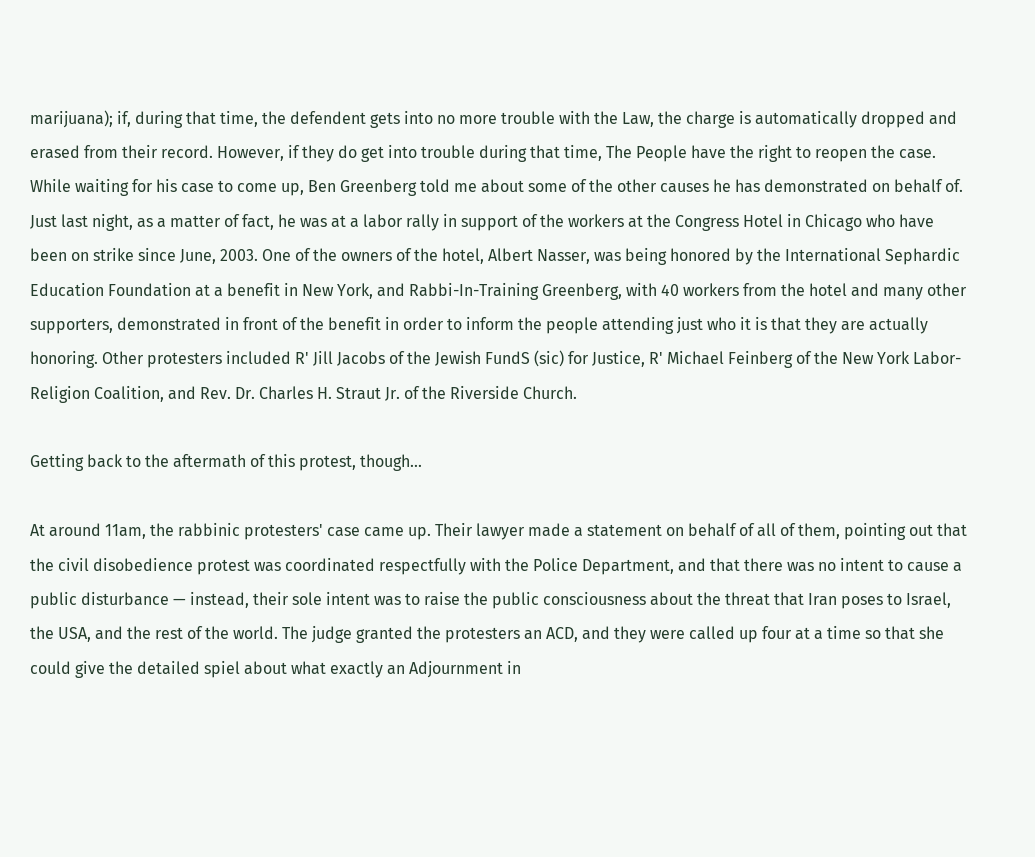marijuana); if, during that time, the defendent gets into no more trouble with the Law, the charge is automatically dropped and erased from their record. However, if they do get into trouble during that time, The People have the right to reopen the case.
While waiting for his case to come up, Ben Greenberg told me about some of the other causes he has demonstrated on behalf of. Just last night, as a matter of fact, he was at a labor rally in support of the workers at the Congress Hotel in Chicago who have been on strike since June, 2003. One of the owners of the hotel, Albert Nasser, was being honored by the International Sephardic Education Foundation at a benefit in New York, and Rabbi-In-Training Greenberg, with 40 workers from the hotel and many other supporters, demonstrated in front of the benefit in order to inform the people attending just who it is that they are actually honoring. Other protesters included R' Jill Jacobs of the Jewish FundS (sic) for Justice, R' Michael Feinberg of the New York Labor-Religion Coalition, and Rev. Dr. Charles H. Straut Jr. of the Riverside Church.

Getting back to the aftermath of this protest, though...

At around 11am, the rabbinic protesters' case came up. Their lawyer made a statement on behalf of all of them, pointing out that the civil disobedience protest was coordinated respectfully with the Police Department, and that there was no intent to cause a public disturbance — instead, their sole intent was to raise the public consciousness about the threat that Iran poses to Israel, the USA, and the rest of the world. The judge granted the protesters an ACD, and they were called up four at a time so that she could give the detailed spiel about what exactly an Adjournment in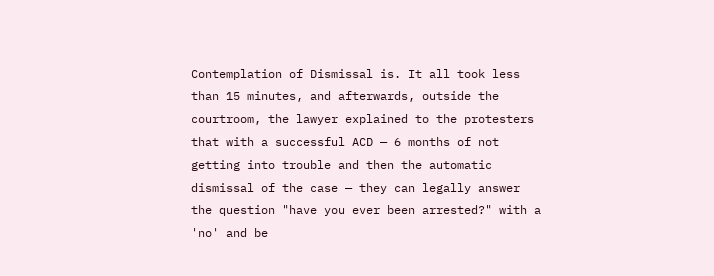Contemplation of Dismissal is. It all took less than 15 minutes, and afterwards, outside the courtroom, the lawyer explained to the protesters that with a successful ACD — 6 months of not getting into trouble and then the automatic dismissal of the case — they can legally answer the question "have you ever been arrested?" with a 'no' and be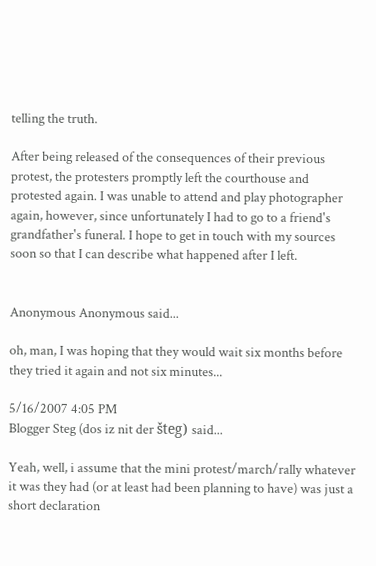telling the truth.

After being released of the consequences of their previous protest, the protesters promptly left the courthouse and protested again. I was unable to attend and play photographer again, however, since unfortunately I had to go to a friend's grandfather's funeral. I hope to get in touch with my sources soon so that I can describe what happened after I left.


Anonymous Anonymous said...

oh, man, I was hoping that they would wait six months before they tried it again and not six minutes...

5/16/2007 4:05 PM
Blogger Steg (dos iz nit der šteg) said...

Yeah, well, i assume that the mini protest/march/rally whatever it was they had (or at least had been planning to have) was just a short declaration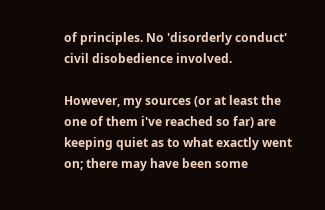of principles. No 'disorderly conduct' civil disobedience involved.

However, my sources (or at least the one of them i've reached so far) are keeping quiet as to what exactly went on; there may have been some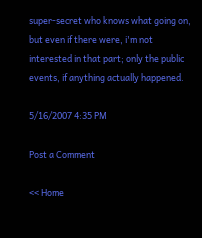super-secret who knows what going on, but even if there were, i'm not interested in that part; only the public events, if anything actually happened.

5/16/2007 4:35 PM

Post a Comment

<< Home